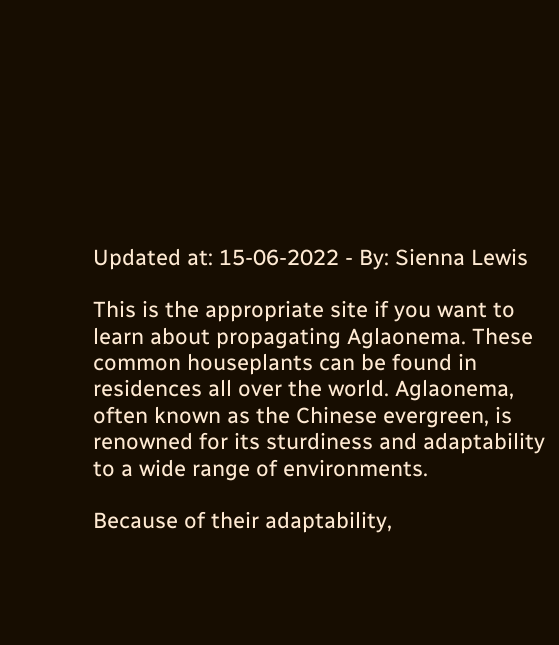Updated at: 15-06-2022 - By: Sienna Lewis

This is the appropriate site if you want to learn about propagating Aglaonema. These common houseplants can be found in residences all over the world. Aglaonema, often known as the Chinese evergreen, is renowned for its sturdiness and adaptability to a wide range of environments.

Because of their adaptability,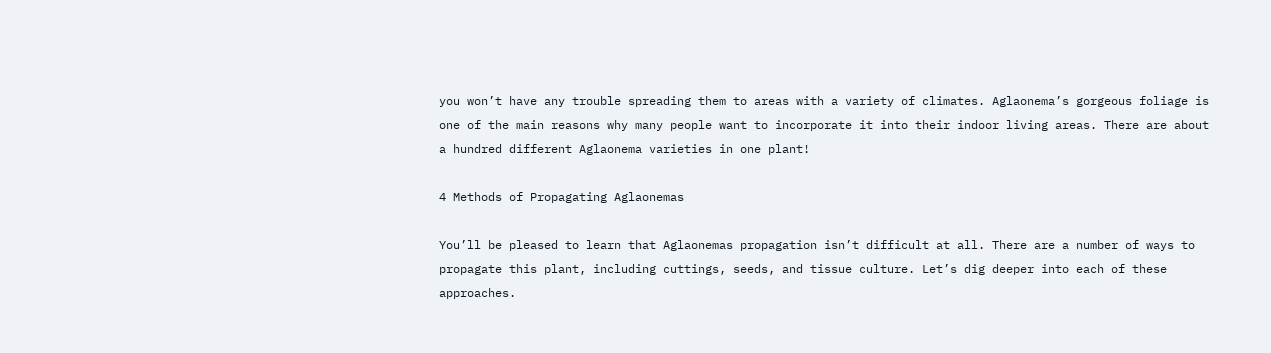you won’t have any trouble spreading them to areas with a variety of climates. Aglaonema’s gorgeous foliage is one of the main reasons why many people want to incorporate it into their indoor living areas. There are about a hundred different Aglaonema varieties in one plant!

4 Methods of Propagating Aglaonemas

You’ll be pleased to learn that Aglaonemas propagation isn’t difficult at all. There are a number of ways to propagate this plant, including cuttings, seeds, and tissue culture. Let’s dig deeper into each of these approaches.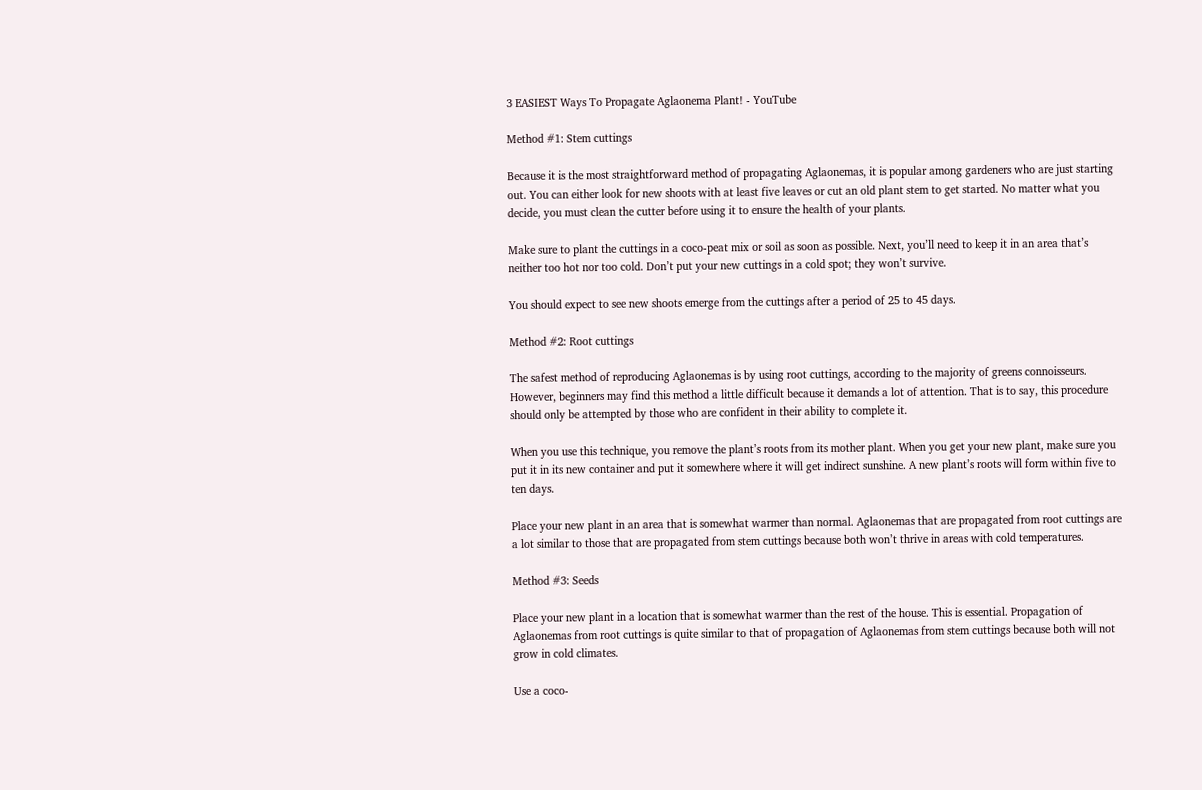3 EASIEST Ways To Propagate Aglaonema Plant! - YouTube

Method #1: Stem cuttings

Because it is the most straightforward method of propagating Aglaonemas, it is popular among gardeners who are just starting out. You can either look for new shoots with at least five leaves or cut an old plant stem to get started. No matter what you decide, you must clean the cutter before using it to ensure the health of your plants.

Make sure to plant the cuttings in a coco-peat mix or soil as soon as possible. Next, you’ll need to keep it in an area that’s neither too hot nor too cold. Don’t put your new cuttings in a cold spot; they won’t survive.

You should expect to see new shoots emerge from the cuttings after a period of 25 to 45 days.

Method #2: Root cuttings

The safest method of reproducing Aglaonemas is by using root cuttings, according to the majority of greens connoisseurs. However, beginners may find this method a little difficult because it demands a lot of attention. That is to say, this procedure should only be attempted by those who are confident in their ability to complete it.

When you use this technique, you remove the plant’s roots from its mother plant. When you get your new plant, make sure you put it in its new container and put it somewhere where it will get indirect sunshine. A new plant’s roots will form within five to ten days.

Place your new plant in an area that is somewhat warmer than normal. Aglaonemas that are propagated from root cuttings are a lot similar to those that are propagated from stem cuttings because both won’t thrive in areas with cold temperatures.

Method #3: Seeds

Place your new plant in a location that is somewhat warmer than the rest of the house. This is essential. Propagation of Aglaonemas from root cuttings is quite similar to that of propagation of Aglaonemas from stem cuttings because both will not grow in cold climates.

Use a coco-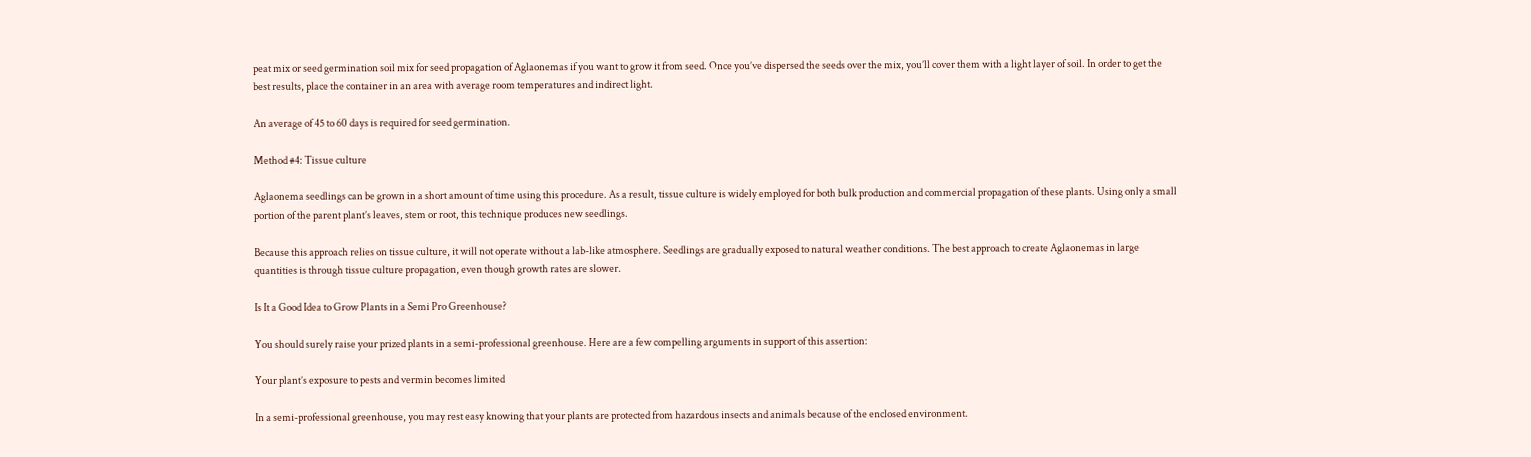peat mix or seed germination soil mix for seed propagation of Aglaonemas if you want to grow it from seed. Once you’ve dispersed the seeds over the mix, you’ll cover them with a light layer of soil. In order to get the best results, place the container in an area with average room temperatures and indirect light.

An average of 45 to 60 days is required for seed germination.

Method #4: Tissue culture

Aglaonema seedlings can be grown in a short amount of time using this procedure. As a result, tissue culture is widely employed for both bulk production and commercial propagation of these plants. Using only a small portion of the parent plant’s leaves, stem or root, this technique produces new seedlings.

Because this approach relies on tissue culture, it will not operate without a lab-like atmosphere. Seedlings are gradually exposed to natural weather conditions. The best approach to create Aglaonemas in large quantities is through tissue culture propagation, even though growth rates are slower.

Is It a Good Idea to Grow Plants in a Semi Pro Greenhouse?

You should surely raise your prized plants in a semi-professional greenhouse. Here are a few compelling arguments in support of this assertion:

Your plant’s exposure to pests and vermin becomes limited

In a semi-professional greenhouse, you may rest easy knowing that your plants are protected from hazardous insects and animals because of the enclosed environment.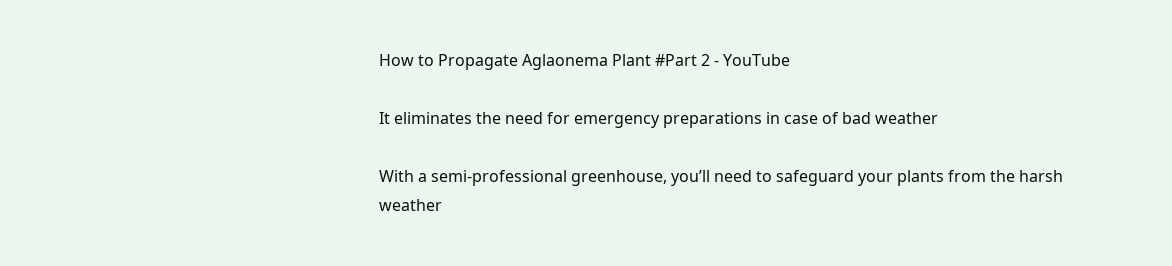How to Propagate Aglaonema Plant #Part 2 - YouTube

It eliminates the need for emergency preparations in case of bad weather

With a semi-professional greenhouse, you’ll need to safeguard your plants from the harsh weather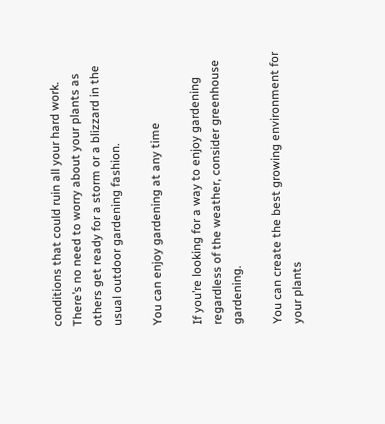conditions that could ruin all your hard work. There’s no need to worry about your plants as others get ready for a storm or a blizzard in the usual outdoor gardening fashion.

You can enjoy gardening at any time

If you’re looking for a way to enjoy gardening regardless of the weather, consider greenhouse gardening.

You can create the best growing environment for your plants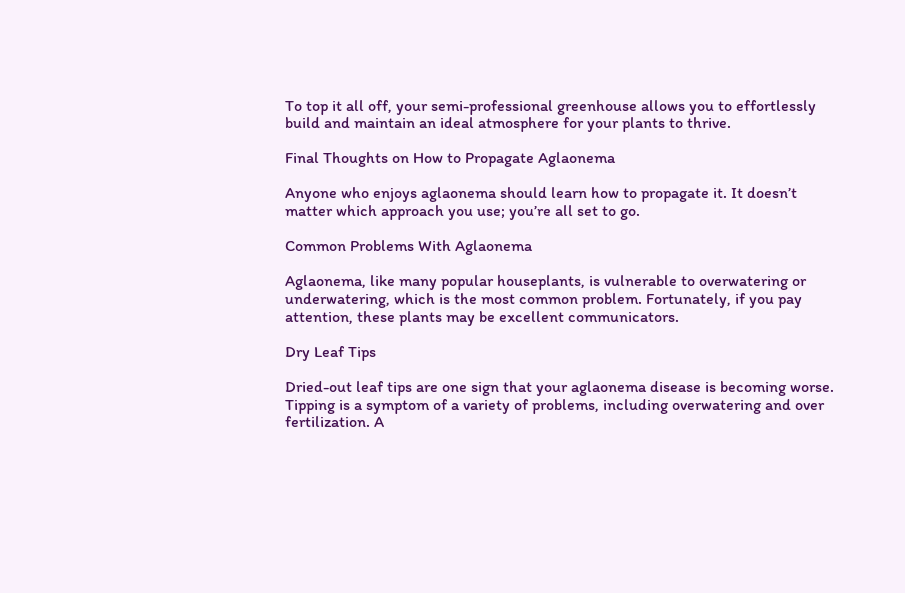To top it all off, your semi-professional greenhouse allows you to effortlessly build and maintain an ideal atmosphere for your plants to thrive.

Final Thoughts on How to Propagate Aglaonema

Anyone who enjoys aglaonema should learn how to propagate it. It doesn’t matter which approach you use; you’re all set to go.

Common Problems With Aglaonema

Aglaonema, like many popular houseplants, is vulnerable to overwatering or underwatering, which is the most common problem. Fortunately, if you pay attention, these plants may be excellent communicators.

Dry Leaf Tips

Dried-out leaf tips are one sign that your aglaonema disease is becoming worse. Tipping is a symptom of a variety of problems, including overwatering and over fertilization. A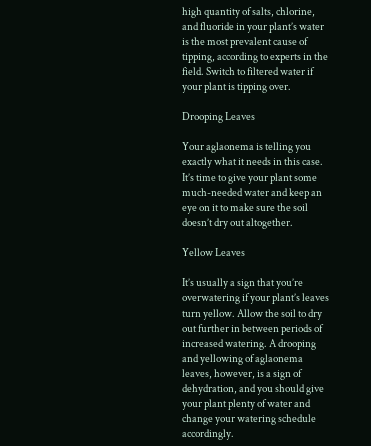high quantity of salts, chlorine, and fluoride in your plant’s water is the most prevalent cause of tipping, according to experts in the field. Switch to filtered water if your plant is tipping over.

Drooping Leaves

Your aglaonema is telling you exactly what it needs in this case. It’s time to give your plant some much-needed water and keep an eye on it to make sure the soil doesn’t dry out altogether.

Yellow Leaves

It’s usually a sign that you’re overwatering if your plant’s leaves turn yellow. Allow the soil to dry out further in between periods of increased watering. A drooping and yellowing of aglaonema leaves, however, is a sign of dehydration, and you should give your plant plenty of water and change your watering schedule accordingly.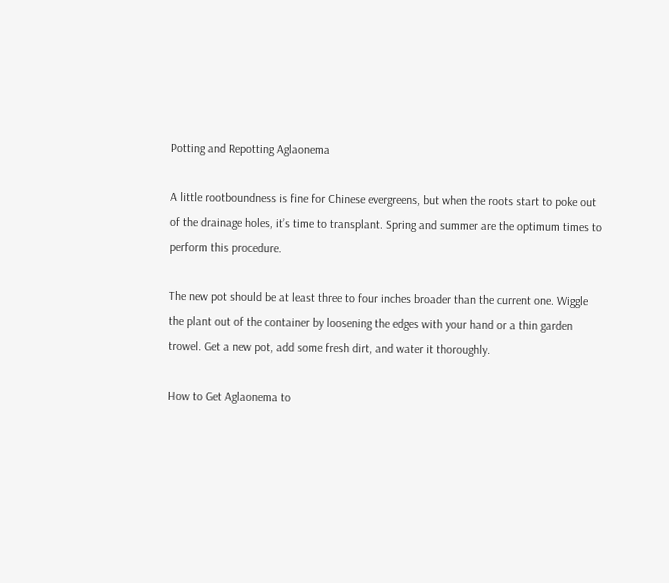Potting and Repotting Aglaonema

A little rootboundness is fine for Chinese evergreens, but when the roots start to poke out of the drainage holes, it’s time to transplant. Spring and summer are the optimum times to perform this procedure.

The new pot should be at least three to four inches broader than the current one. Wiggle the plant out of the container by loosening the edges with your hand or a thin garden trowel. Get a new pot, add some fresh dirt, and water it thoroughly.

How to Get Aglaonema to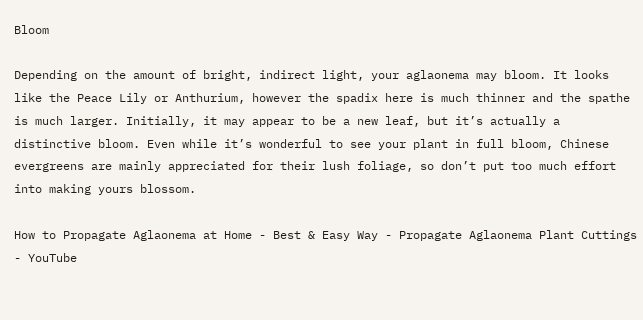Bloom

Depending on the amount of bright, indirect light, your aglaonema may bloom. It looks like the Peace Lily or Anthurium, however the spadix here is much thinner and the spathe is much larger. Initially, it may appear to be a new leaf, but it’s actually a distinctive bloom. Even while it’s wonderful to see your plant in full bloom, Chinese evergreens are mainly appreciated for their lush foliage, so don’t put too much effort into making yours blossom.

How to Propagate Aglaonema at Home - Best & Easy Way - Propagate Aglaonema Plant Cuttings - YouTube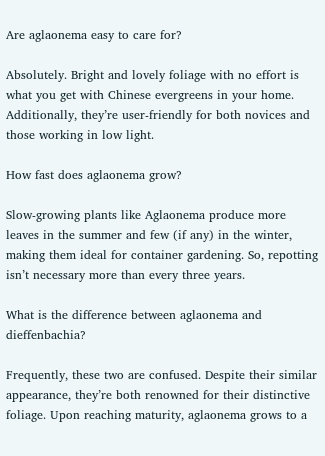Are aglaonema easy to care for?

Absolutely. Bright and lovely foliage with no effort is what you get with Chinese evergreens in your home. Additionally, they’re user-friendly for both novices and those working in low light.

How fast does aglaonema grow?

Slow-growing plants like Aglaonema produce more leaves in the summer and few (if any) in the winter, making them ideal for container gardening. So, repotting isn’t necessary more than every three years.

What is the difference between aglaonema and dieffenbachia?

Frequently, these two are confused. Despite their similar appearance, they’re both renowned for their distinctive foliage. Upon reaching maturity, aglaonema grows to a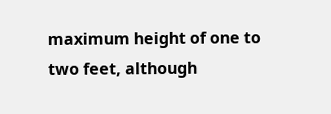maximum height of one to two feet, although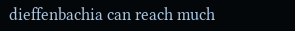dieffenbachia can reach much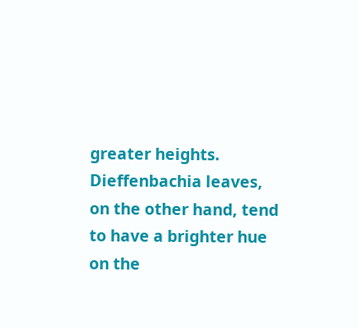greater heights. Dieffenbachia leaves, on the other hand, tend to have a brighter hue on the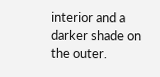interior and a darker shade on the outer.